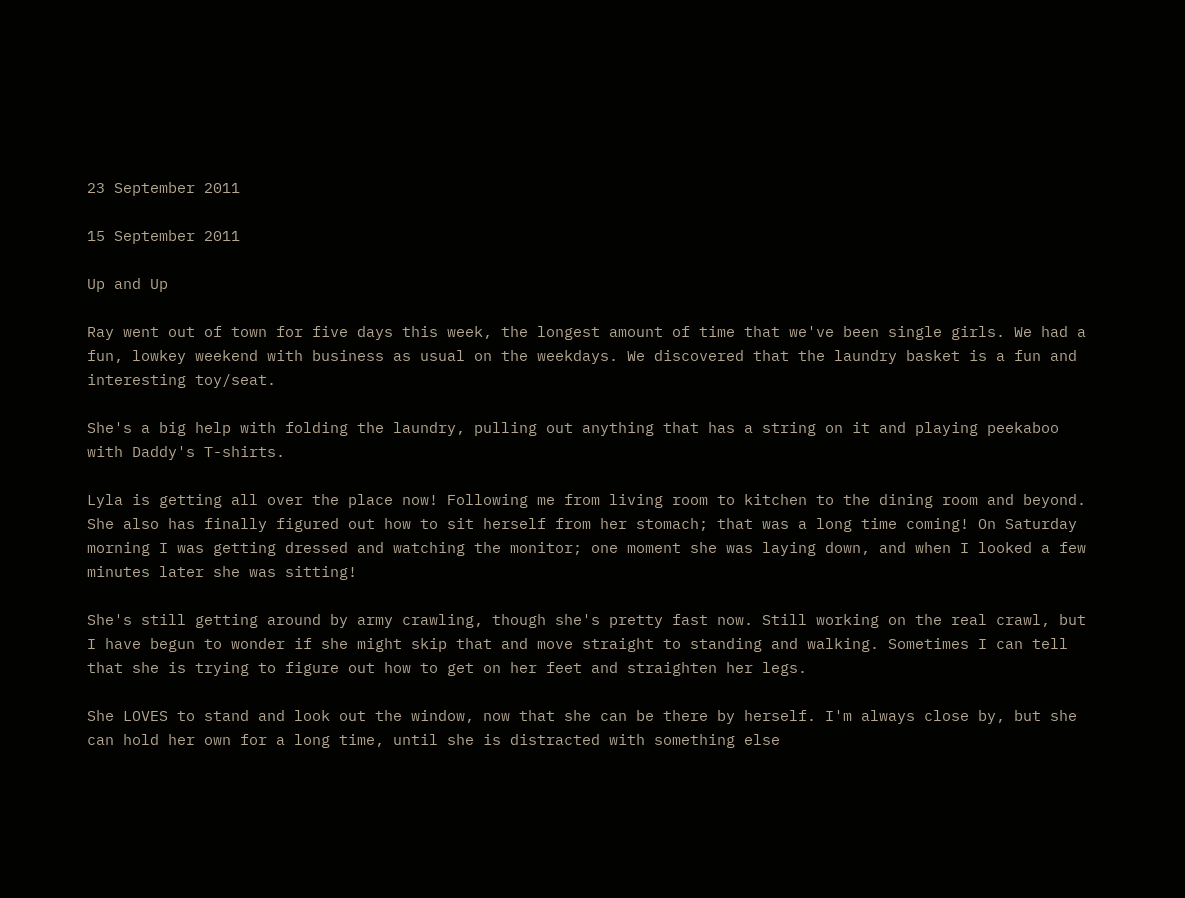23 September 2011

15 September 2011

Up and Up

Ray went out of town for five days this week, the longest amount of time that we've been single girls. We had a fun, lowkey weekend with business as usual on the weekdays. We discovered that the laundry basket is a fun and interesting toy/seat.

She's a big help with folding the laundry, pulling out anything that has a string on it and playing peekaboo with Daddy's T-shirts.

Lyla is getting all over the place now! Following me from living room to kitchen to the dining room and beyond. She also has finally figured out how to sit herself from her stomach; that was a long time coming! On Saturday morning I was getting dressed and watching the monitor; one moment she was laying down, and when I looked a few minutes later she was sitting!

She's still getting around by army crawling, though she's pretty fast now. Still working on the real crawl, but I have begun to wonder if she might skip that and move straight to standing and walking. Sometimes I can tell that she is trying to figure out how to get on her feet and straighten her legs.

She LOVES to stand and look out the window, now that she can be there by herself. I'm always close by, but she can hold her own for a long time, until she is distracted with something else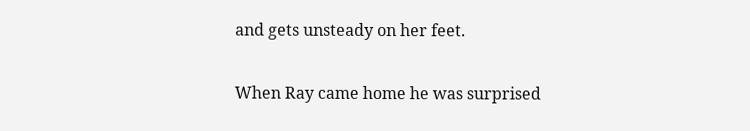and gets unsteady on her feet.

When Ray came home he was surprised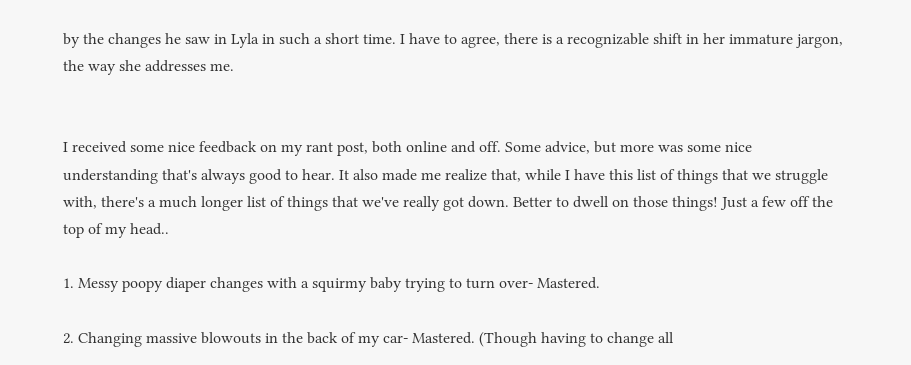by the changes he saw in Lyla in such a short time. I have to agree, there is a recognizable shift in her immature jargon, the way she addresses me.


I received some nice feedback on my rant post, both online and off. Some advice, but more was some nice understanding that's always good to hear. It also made me realize that, while I have this list of things that we struggle with, there's a much longer list of things that we've really got down. Better to dwell on those things! Just a few off the top of my head..

1. Messy poopy diaper changes with a squirmy baby trying to turn over- Mastered.

2. Changing massive blowouts in the back of my car- Mastered. (Though having to change all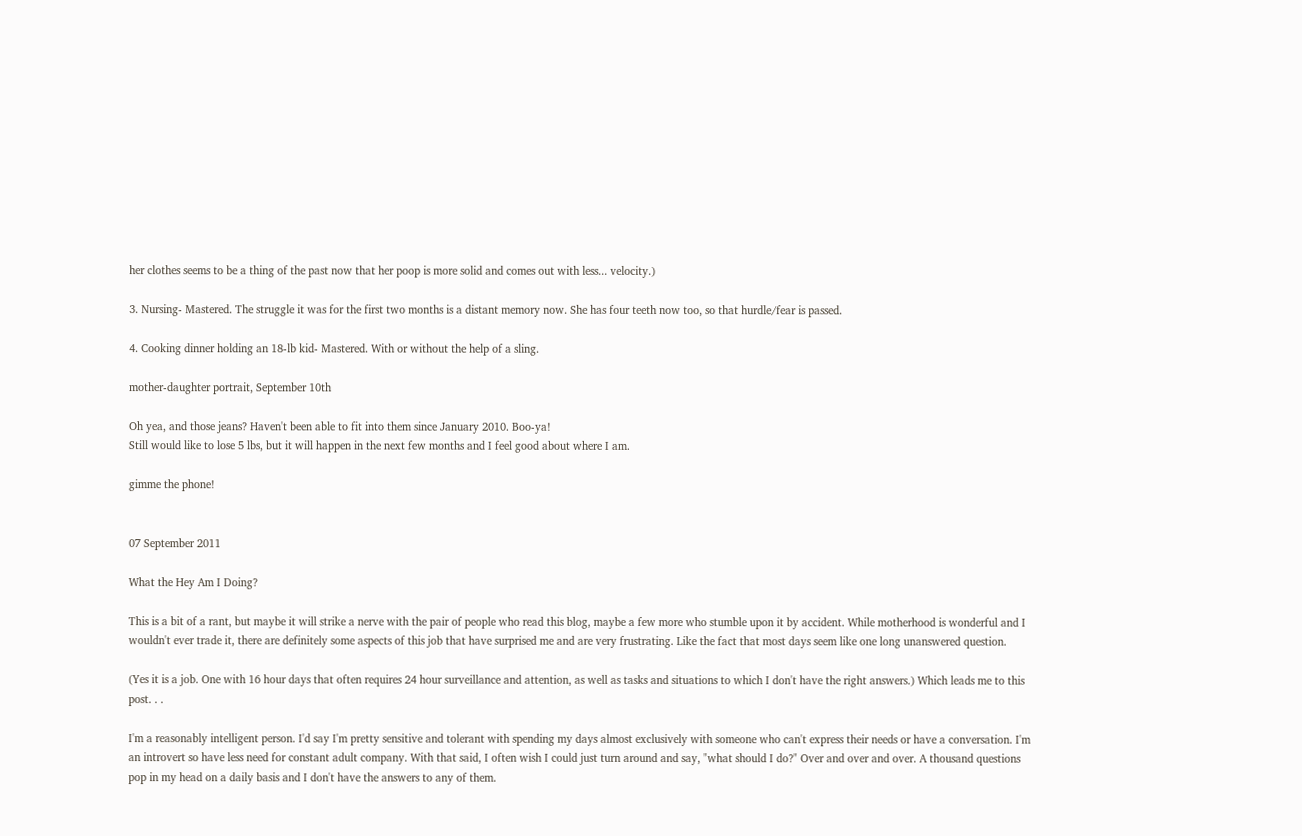her clothes seems to be a thing of the past now that her poop is more solid and comes out with less... velocity.)

3. Nursing- Mastered. The struggle it was for the first two months is a distant memory now. She has four teeth now too, so that hurdle/fear is passed.

4. Cooking dinner holding an 18-lb kid- Mastered. With or without the help of a sling.

mother-daughter portrait, September 10th

Oh yea, and those jeans? Haven't been able to fit into them since January 2010. Boo-ya!
Still would like to lose 5 lbs, but it will happen in the next few months and I feel good about where I am.

gimme the phone!


07 September 2011

What the Hey Am I Doing?

This is a bit of a rant, but maybe it will strike a nerve with the pair of people who read this blog, maybe a few more who stumble upon it by accident. While motherhood is wonderful and I wouldn't ever trade it, there are definitely some aspects of this job that have surprised me and are very frustrating. Like the fact that most days seem like one long unanswered question.

(Yes it is a job. One with 16 hour days that often requires 24 hour surveillance and attention, as well as tasks and situations to which I don't have the right answers.) Which leads me to this post. . .

I'm a reasonably intelligent person. I'd say I'm pretty sensitive and tolerant with spending my days almost exclusively with someone who can't express their needs or have a conversation. I'm an introvert so have less need for constant adult company. With that said, I often wish I could just turn around and say, "what should I do?" Over and over and over. A thousand questions pop in my head on a daily basis and I don't have the answers to any of them.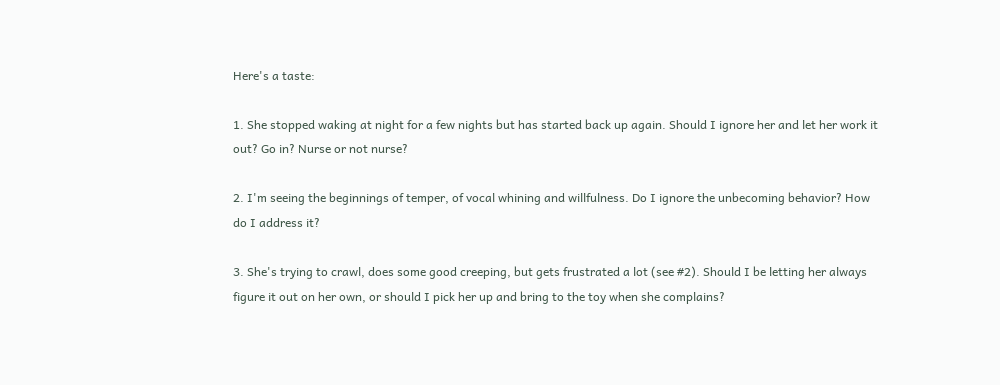Here's a taste:

1. She stopped waking at night for a few nights but has started back up again. Should I ignore her and let her work it out? Go in? Nurse or not nurse?

2. I'm seeing the beginnings of temper, of vocal whining and willfulness. Do I ignore the unbecoming behavior? How do I address it?

3. She's trying to crawl, does some good creeping, but gets frustrated a lot (see #2). Should I be letting her always figure it out on her own, or should I pick her up and bring to the toy when she complains?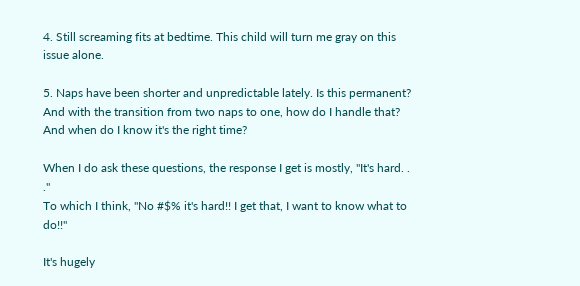4. Still screaming fits at bedtime. This child will turn me gray on this issue alone.

5. Naps have been shorter and unpredictable lately. Is this permanent? And with the transition from two naps to one, how do I handle that? And when do I know it's the right time?

When I do ask these questions, the response I get is mostly, "It's hard. . ."
To which I think, "No #$% it's hard!! I get that, I want to know what to do!!"

It's hugely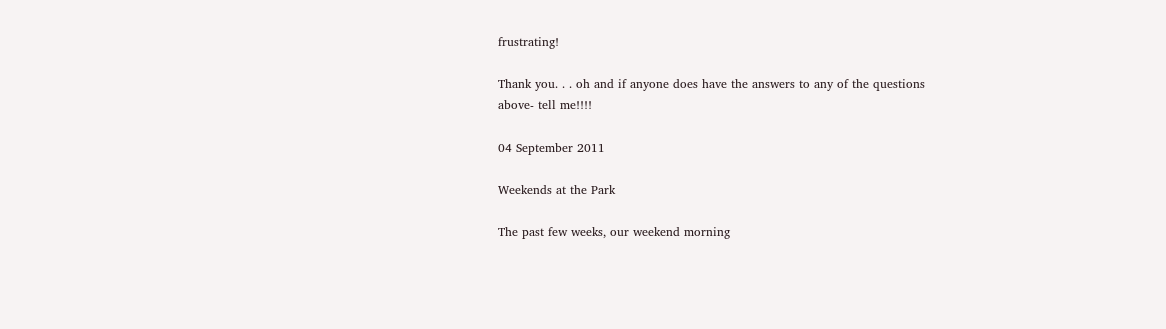frustrating!

Thank you. . . oh and if anyone does have the answers to any of the questions above- tell me!!!!

04 September 2011

Weekends at the Park

The past few weeks, our weekend morning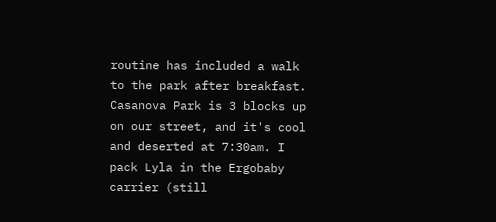routine has included a walk to the park after breakfast. Casanova Park is 3 blocks up on our street, and it's cool and deserted at 7:30am. I pack Lyla in the Ergobaby carrier (still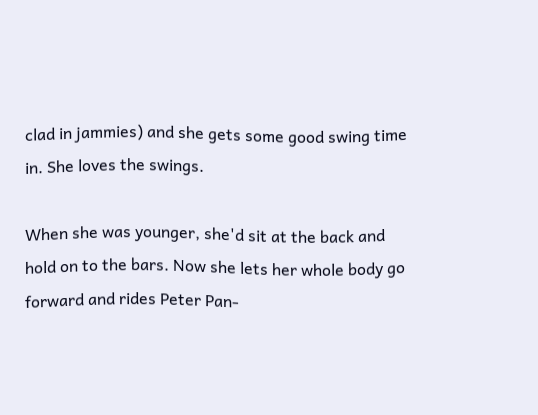clad in jammies) and she gets some good swing time in. She loves the swings.

When she was younger, she'd sit at the back and hold on to the bars. Now she lets her whole body go forward and rides Peter Pan-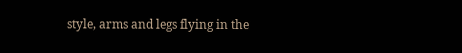style, arms and legs flying in the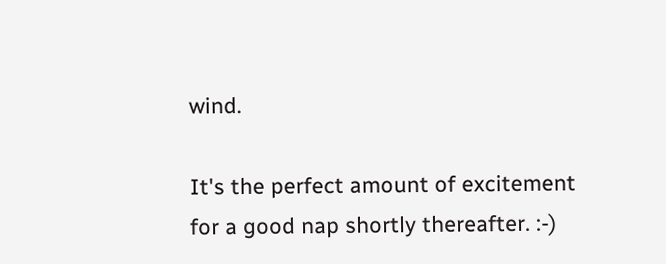wind.

It's the perfect amount of excitement for a good nap shortly thereafter. :-)